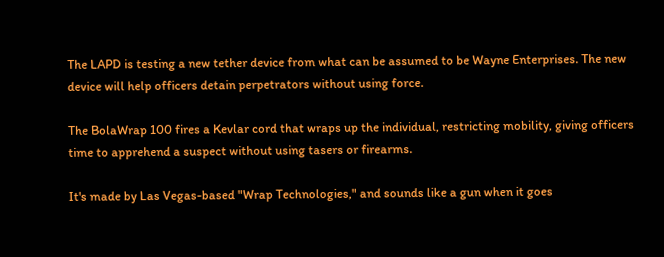The LAPD is testing a new tether device from what can be assumed to be Wayne Enterprises. The new device will help officers detain perpetrators without using force.

The BolaWrap 100 fires a Kevlar cord that wraps up the individual, restricting mobility, giving officers time to apprehend a suspect without using tasers or firearms.

It's made by Las Vegas-based "Wrap Technologies," and sounds like a gun when it goes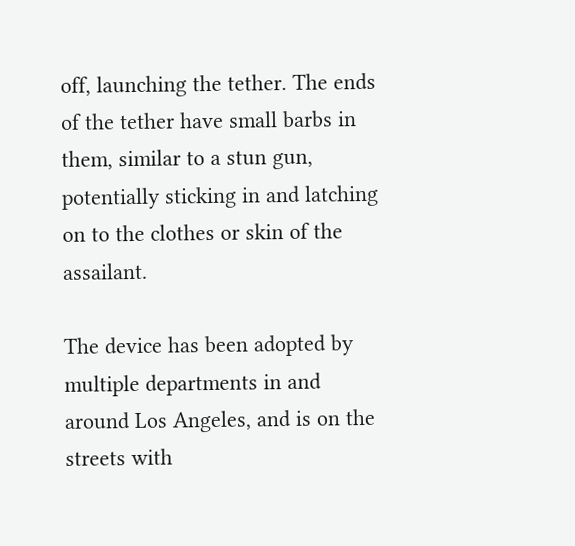off, launching the tether. The ends of the tether have small barbs in them, similar to a stun gun, potentially sticking in and latching on to the clothes or skin of the assailant.

The device has been adopted by multiple departments in and around Los Angeles, and is on the streets with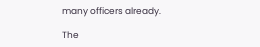many officers already.

The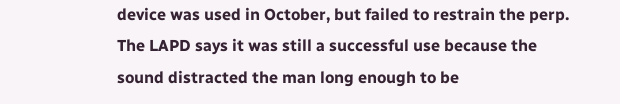device was used in October, but failed to restrain the perp. The LAPD says it was still a successful use because the sound distracted the man long enough to be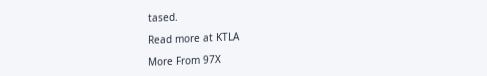tased.

Read more at KTLA

More From 97X